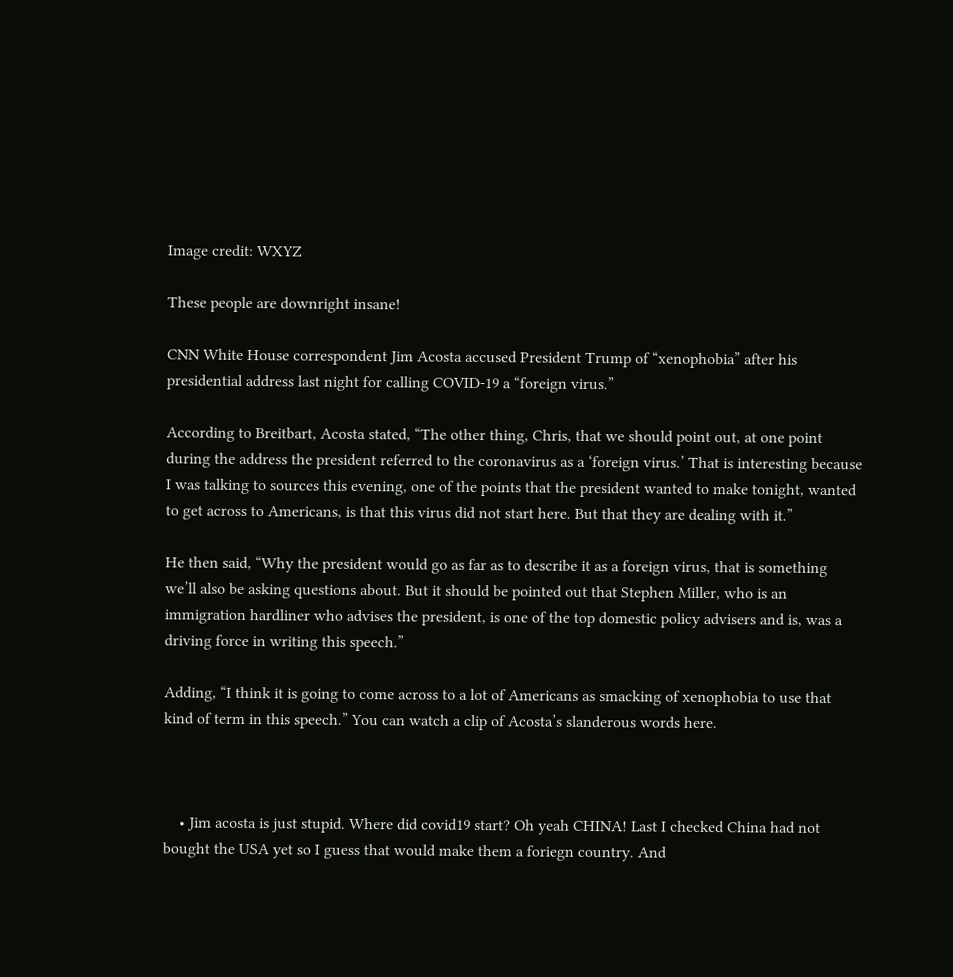Image credit: WXYZ

These people are downright insane!

CNN White House correspondent Jim Acosta accused President Trump of “xenophobia” after his presidential address last night for calling COVID-19 a “foreign virus.”

According to Breitbart, Acosta stated, “The other thing, Chris, that we should point out, at one point during the address the president referred to the coronavirus as a ‘foreign virus.’ That is interesting because I was talking to sources this evening, one of the points that the president wanted to make tonight, wanted to get across to Americans, is that this virus did not start here. But that they are dealing with it.”

He then said, “Why the president would go as far as to describe it as a foreign virus, that is something we’ll also be asking questions about. But it should be pointed out that Stephen Miller, who is an immigration hardliner who advises the president, is one of the top domestic policy advisers and is, was a driving force in writing this speech.”

Adding, “I think it is going to come across to a lot of Americans as smacking of xenophobia to use that kind of term in this speech.” You can watch a clip of Acosta’s slanderous words here.



    • Jim acosta is just stupid. Where did covid19 start? Oh yeah CHINA! Last I checked China had not bought the USA yet so I guess that would make them a foriegn country. And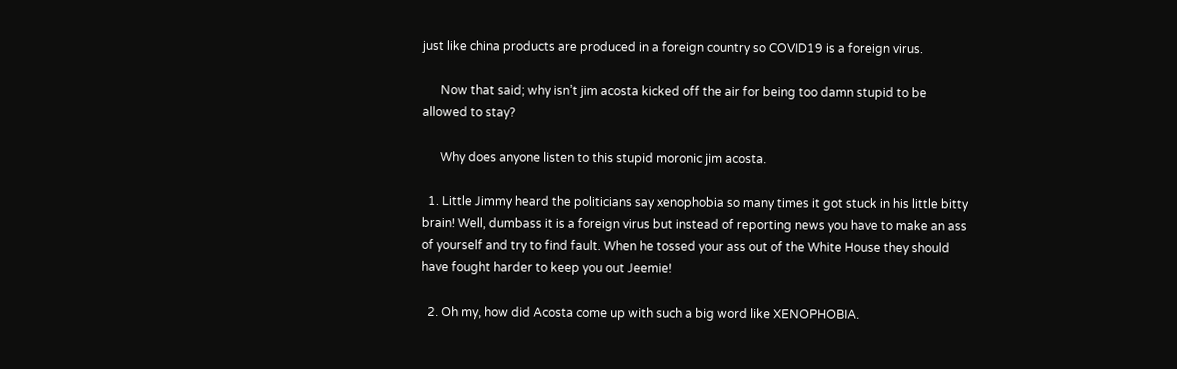just like china products are produced in a foreign country so COVID19 is a foreign virus.

      Now that said; why isn’t jim acosta kicked off the air for being too damn stupid to be allowed to stay?

      Why does anyone listen to this stupid moronic jim acosta.

  1. Little Jimmy heard the politicians say xenophobia so many times it got stuck in his little bitty brain! Well, dumbass it is a foreign virus but instead of reporting news you have to make an ass of yourself and try to find fault. When he tossed your ass out of the White House they should have fought harder to keep you out Jeemie!

  2. Oh my, how did Acosta come up with such a big word like XENOPHOBIA.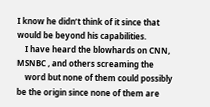I know he didn’t think of it since that would be beyond his capabilities.
    I have heard the blowhards on CNN, MSNBC , and others screaming the
    word but none of them could possibly be the origin since none of them are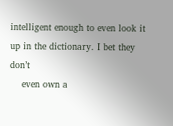intelligent enough to even look it up in the dictionary. I bet they don’t
    even own a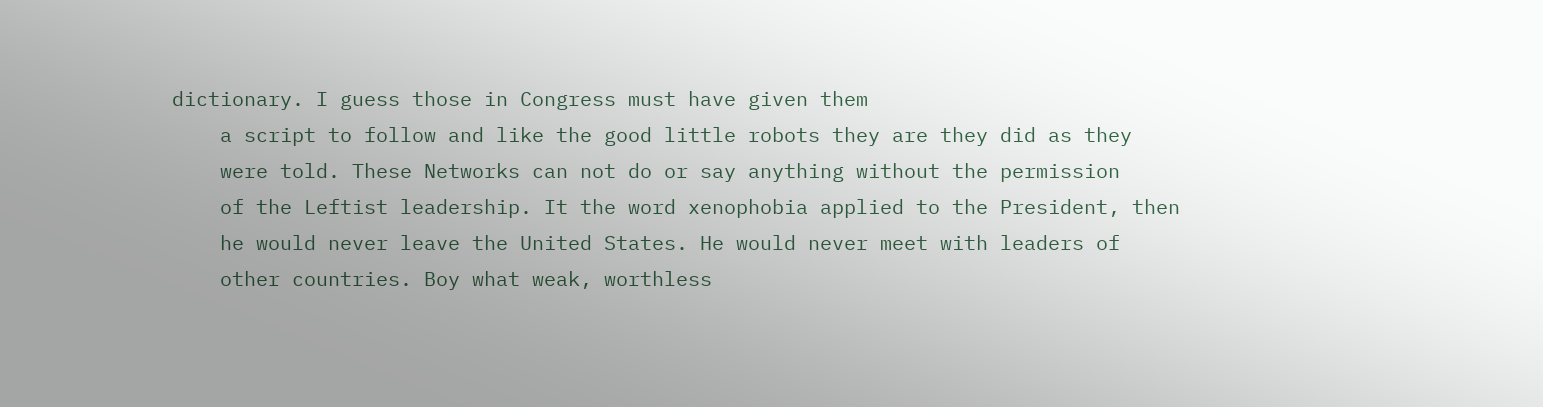dictionary. I guess those in Congress must have given them
    a script to follow and like the good little robots they are they did as they
    were told. These Networks can not do or say anything without the permission
    of the Leftist leadership. It the word xenophobia applied to the President, then
    he would never leave the United States. He would never meet with leaders of
    other countries. Boy what weak, worthless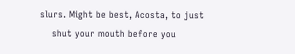slurs. Might be best, Acosta, to just
    shut your mouth before you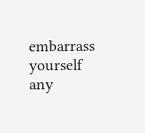embarrass yourself any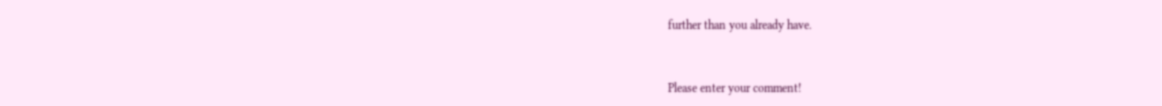further than you already have.


Please enter your comment!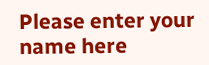Please enter your name here